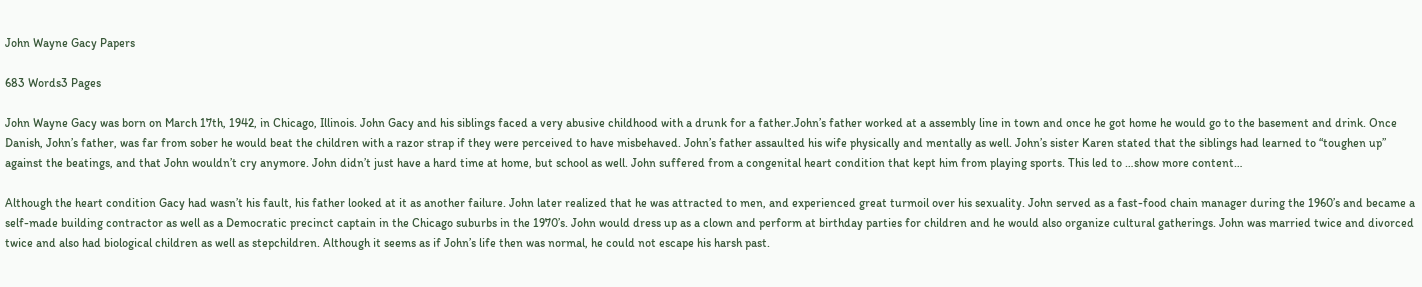John Wayne Gacy Papers

683 Words3 Pages

John Wayne Gacy was born on March 17th, 1942, in Chicago, Illinois. John Gacy and his siblings faced a very abusive childhood with a drunk for a father.John’s father worked at a assembly line in town and once he got home he would go to the basement and drink. Once Danish, John’s father, was far from sober he would beat the children with a razor strap if they were perceived to have misbehaved. John’s father assaulted his wife physically and mentally as well. John’s sister Karen stated that the siblings had learned to “toughen up” against the beatings, and that John wouldn’t cry anymore. John didn’t just have a hard time at home, but school as well. John suffered from a congenital heart condition that kept him from playing sports. This led to …show more content…

Although the heart condition Gacy had wasn’t his fault, his father looked at it as another failure. John later realized that he was attracted to men, and experienced great turmoil over his sexuality. John served as a fast-food chain manager during the 1960’s and became a self-made building contractor as well as a Democratic precinct captain in the Chicago suburbs in the 1970’s. John would dress up as a clown and perform at birthday parties for children and he would also organize cultural gatherings. John was married twice and divorced twice and also had biological children as well as stepchildren. Although it seems as if John’s life then was normal, he could not escape his harsh past.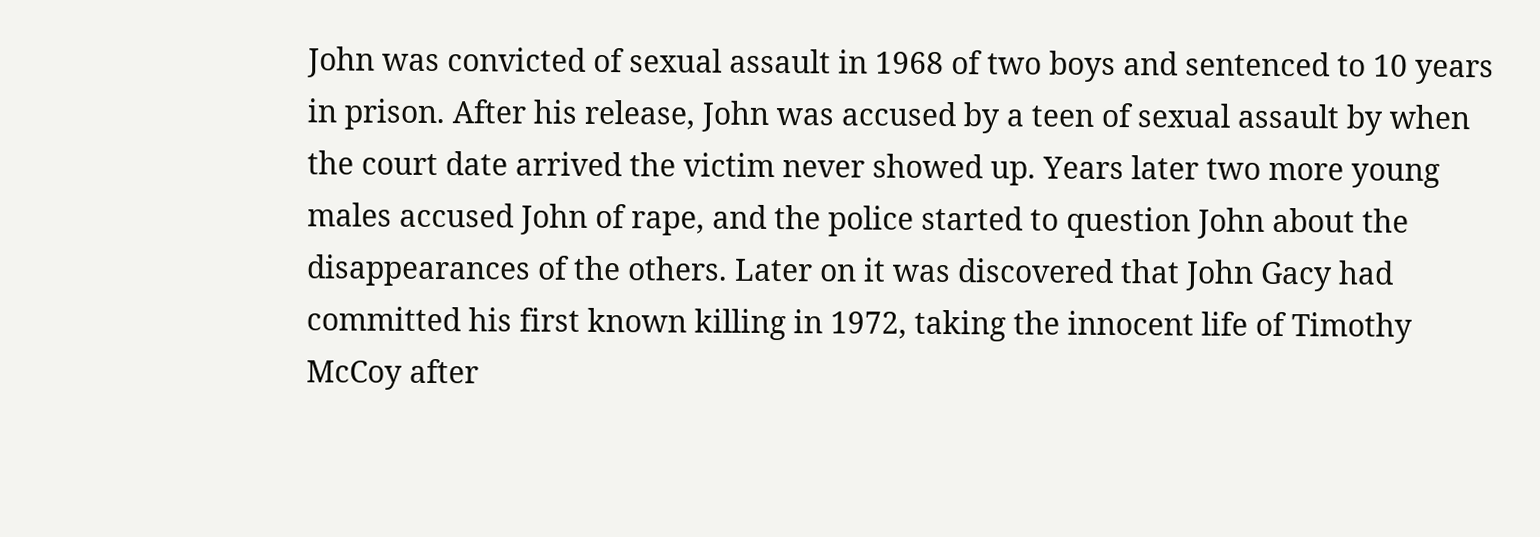John was convicted of sexual assault in 1968 of two boys and sentenced to 10 years in prison. After his release, John was accused by a teen of sexual assault by when the court date arrived the victim never showed up. Years later two more young males accused John of rape, and the police started to question John about the disappearances of the others. Later on it was discovered that John Gacy had committed his first known killing in 1972, taking the innocent life of Timothy McCoy after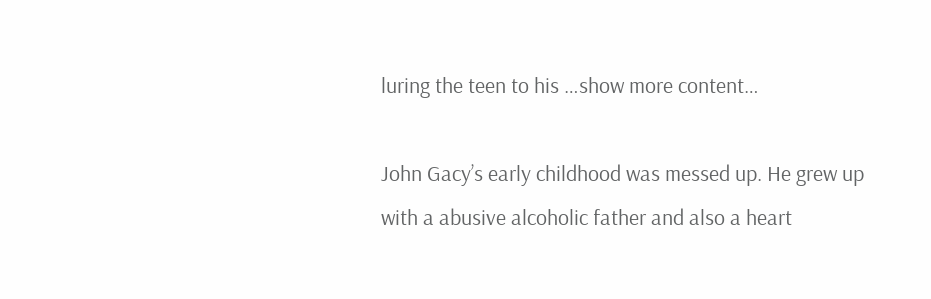luring the teen to his …show more content…

John Gacy’s early childhood was messed up. He grew up with a abusive alcoholic father and also a heart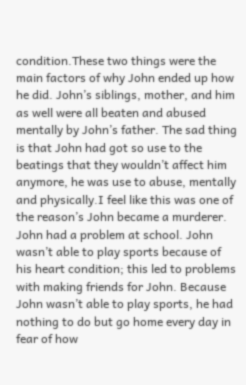condition.These two things were the main factors of why John ended up how he did. John’s siblings, mother, and him as well were all beaten and abused mentally by John’s father. The sad thing is that John had got so use to the beatings that they wouldn’t affect him anymore, he was use to abuse, mentally and physically.I feel like this was one of the reason’s John became a murderer. John had a problem at school. John wasn’t able to play sports because of his heart condition; this led to problems with making friends for John. Because John wasn’t able to play sports, he had nothing to do but go home every day in fear of how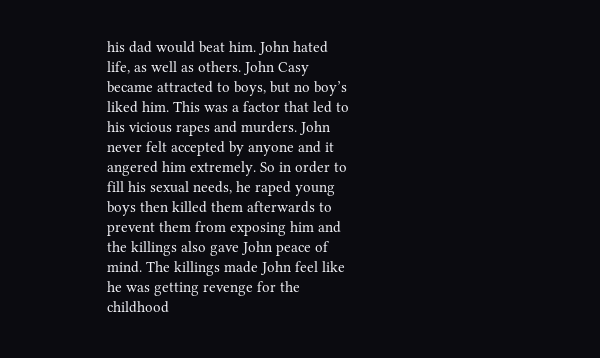his dad would beat him. John hated life, as well as others. John Casy became attracted to boys, but no boy’s liked him. This was a factor that led to his vicious rapes and murders. John never felt accepted by anyone and it angered him extremely. So in order to fill his sexual needs, he raped young boys then killed them afterwards to prevent them from exposing him and the killings also gave John peace of mind. The killings made John feel like he was getting revenge for the childhood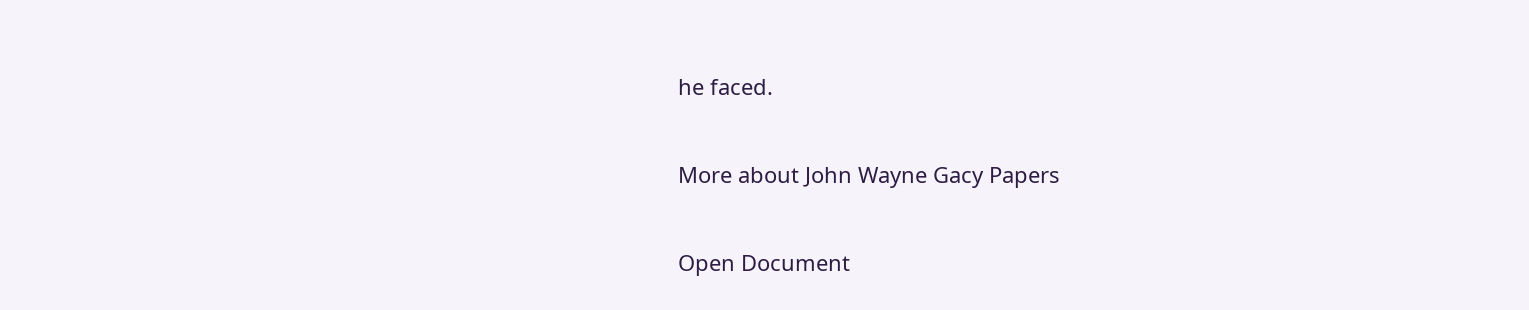he faced.

More about John Wayne Gacy Papers

Open Document